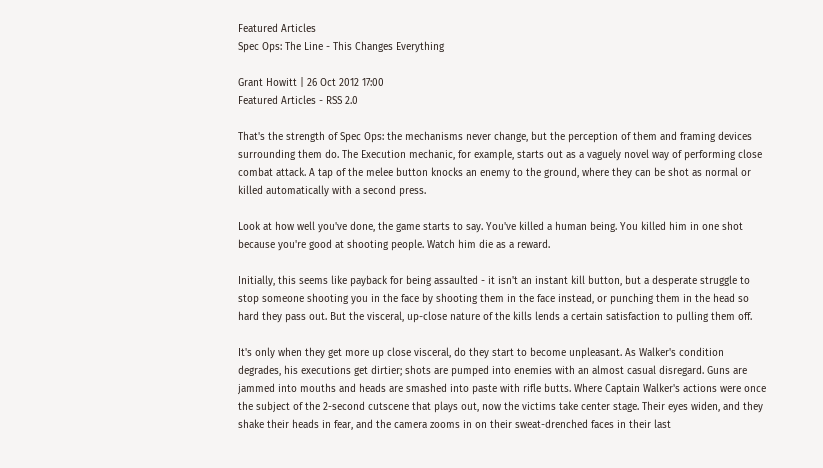Featured Articles
Spec Ops: The Line - This Changes Everything

Grant Howitt | 26 Oct 2012 17:00
Featured Articles - RSS 2.0

That's the strength of Spec Ops: the mechanisms never change, but the perception of them and framing devices surrounding them do. The Execution mechanic, for example, starts out as a vaguely novel way of performing close combat attack. A tap of the melee button knocks an enemy to the ground, where they can be shot as normal or killed automatically with a second press.

Look at how well you've done, the game starts to say. You've killed a human being. You killed him in one shot because you're good at shooting people. Watch him die as a reward.

Initially, this seems like payback for being assaulted - it isn't an instant kill button, but a desperate struggle to stop someone shooting you in the face by shooting them in the face instead, or punching them in the head so hard they pass out. But the visceral, up-close nature of the kills lends a certain satisfaction to pulling them off.

It's only when they get more up close visceral, do they start to become unpleasant. As Walker's condition degrades, his executions get dirtier; shots are pumped into enemies with an almost casual disregard. Guns are jammed into mouths and heads are smashed into paste with rifle butts. Where Captain Walker's actions were once the subject of the 2-second cutscene that plays out, now the victims take center stage. Their eyes widen, and they shake their heads in fear, and the camera zooms in on their sweat-drenched faces in their last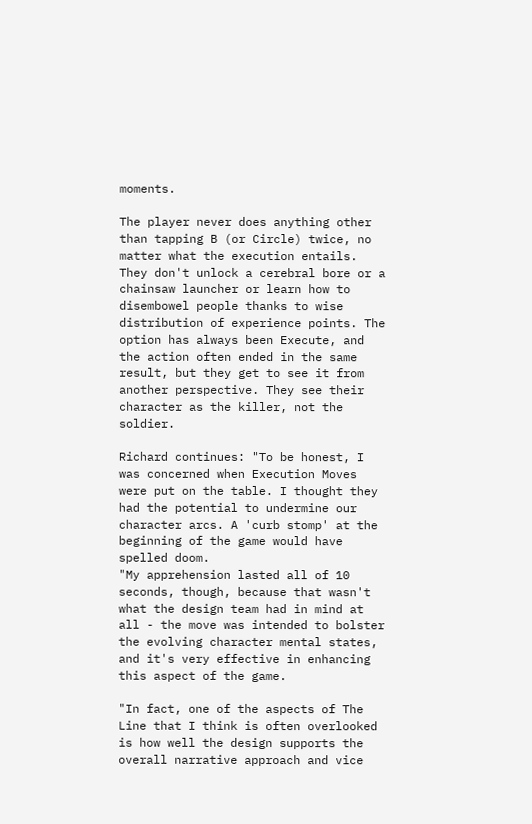moments.

The player never does anything other than tapping B (or Circle) twice, no matter what the execution entails. They don't unlock a cerebral bore or a chainsaw launcher or learn how to disembowel people thanks to wise distribution of experience points. The option has always been Execute, and the action often ended in the same result, but they get to see it from another perspective. They see their character as the killer, not the soldier.

Richard continues: "To be honest, I was concerned when Execution Moves were put on the table. I thought they had the potential to undermine our character arcs. A 'curb stomp' at the beginning of the game would have spelled doom.
"My apprehension lasted all of 10 seconds, though, because that wasn't what the design team had in mind at all - the move was intended to bolster the evolving character mental states, and it's very effective in enhancing this aspect of the game.

"In fact, one of the aspects of The Line that I think is often overlooked is how well the design supports the overall narrative approach and vice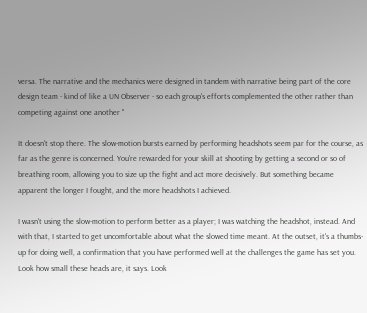versa. The narrative and the mechanics were designed in tandem with narrative being part of the core design team - kind of like a UN Observer - so each group's efforts complemented the other rather than competing against one another "

It doesn't stop there. The slow-motion bursts earned by performing headshots seem par for the course, as far as the genre is concerned. You're rewarded for your skill at shooting by getting a second or so of breathing room, allowing you to size up the fight and act more decisively. But something became apparent the longer I fought, and the more headshots I achieved.

I wasn't using the slow-motion to perform better as a player; I was watching the headshot, instead. And with that, I started to get uncomfortable about what the slowed time meant. At the outset, it's a thumbs-up for doing well, a confirmation that you have performed well at the challenges the game has set you. Look how small these heads are, it says. Look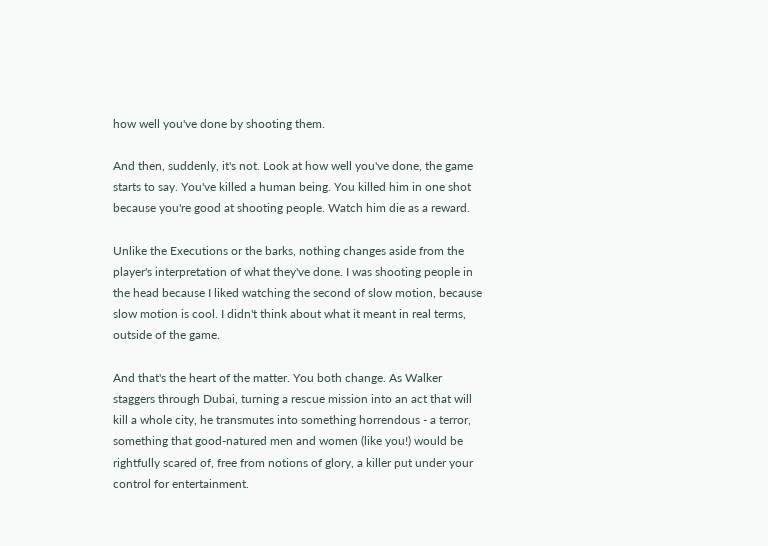how well you've done by shooting them.

And then, suddenly, it's not. Look at how well you've done, the game starts to say. You've killed a human being. You killed him in one shot because you're good at shooting people. Watch him die as a reward.

Unlike the Executions or the barks, nothing changes aside from the player's interpretation of what they've done. I was shooting people in the head because I liked watching the second of slow motion, because slow motion is cool. I didn't think about what it meant in real terms, outside of the game.

And that's the heart of the matter. You both change. As Walker staggers through Dubai, turning a rescue mission into an act that will kill a whole city, he transmutes into something horrendous - a terror, something that good-natured men and women (like you!) would be rightfully scared of, free from notions of glory, a killer put under your control for entertainment.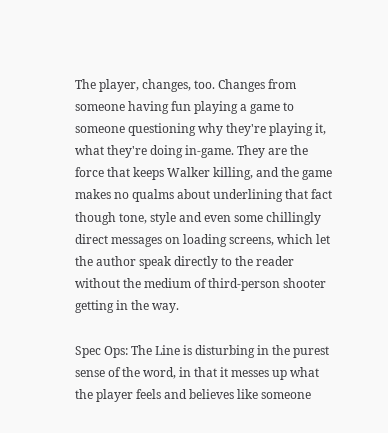The player, changes, too. Changes from someone having fun playing a game to someone questioning why they're playing it, what they're doing in-game. They are the force that keeps Walker killing, and the game makes no qualms about underlining that fact though tone, style and even some chillingly direct messages on loading screens, which let the author speak directly to the reader without the medium of third-person shooter getting in the way.

Spec Ops: The Line is disturbing in the purest sense of the word, in that it messes up what the player feels and believes like someone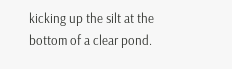kicking up the silt at the bottom of a clear pond.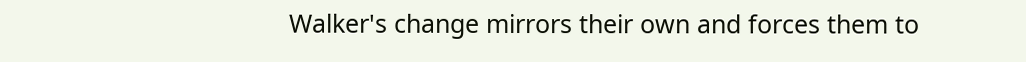Walker's change mirrors their own and forces them to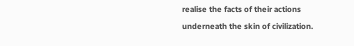realise the facts of their actions underneath the skin of civilization.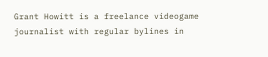Grant Howitt is a freelance videogame journalist with regular bylines in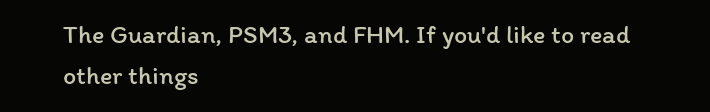The Guardian, PSM3, and FHM. If you'd like to read other things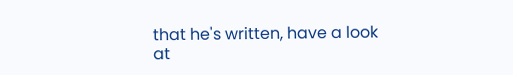that he's written, have a look at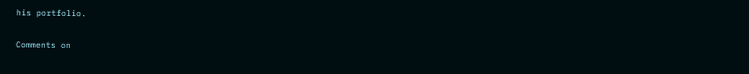his portfolio.

Comments on